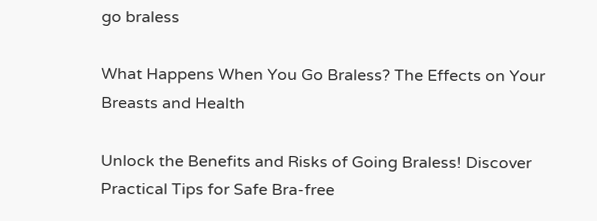go braless

What Happens When You Go Braless? The Effects on Your Breasts and Health

Unlock the Benefits and Risks of Going Braless! Discover Practical Tips for Safe Bra-free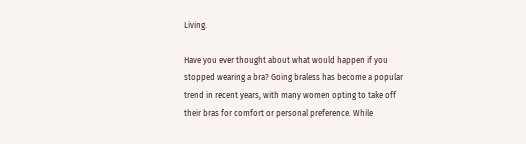Living.

Have you ever thought about what would happen if you stopped wearing a bra? Going braless has become a popular trend in recent years, with many women opting to take off their bras for comfort or personal preference. While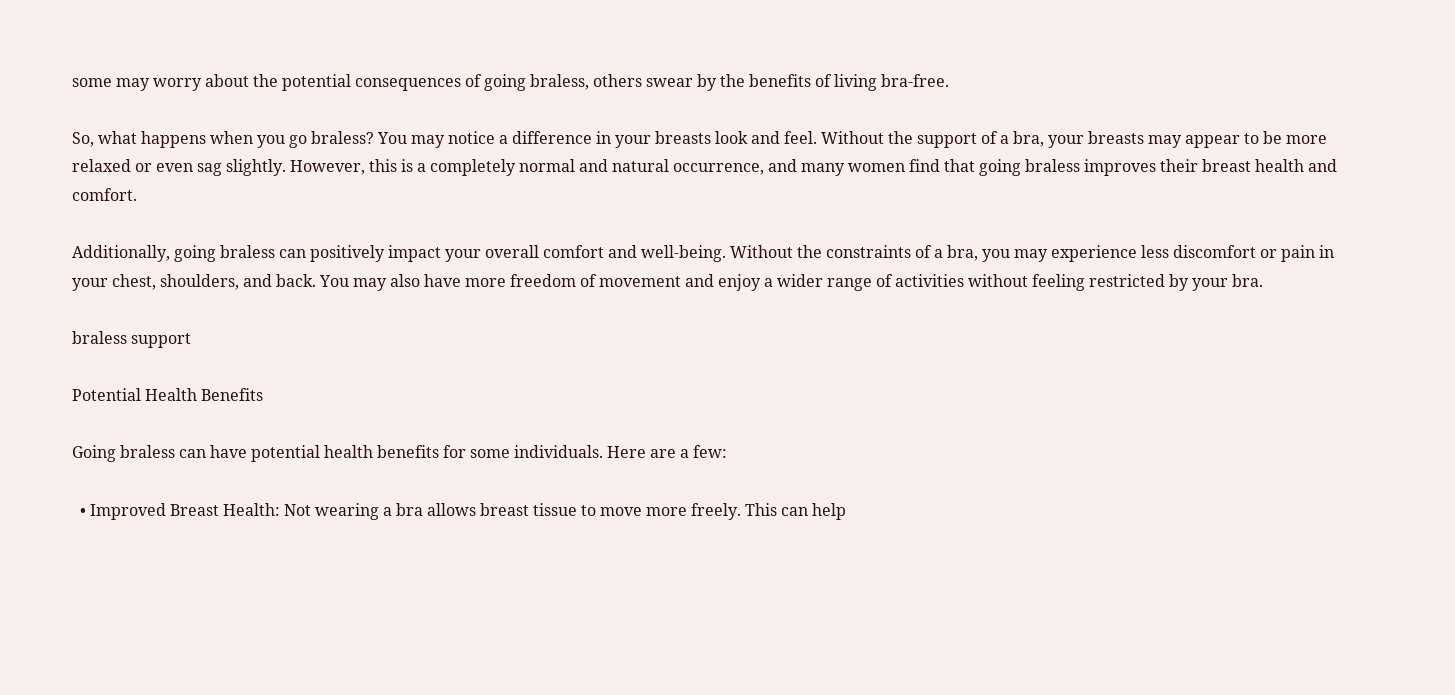some may worry about the potential consequences of going braless, others swear by the benefits of living bra-free.

So, what happens when you go braless? You may notice a difference in your breasts look and feel. Without the support of a bra, your breasts may appear to be more relaxed or even sag slightly. However, this is a completely normal and natural occurrence, and many women find that going braless improves their breast health and comfort.

Additionally, going braless can positively impact your overall comfort and well-being. Without the constraints of a bra, you may experience less discomfort or pain in your chest, shoulders, and back. You may also have more freedom of movement and enjoy a wider range of activities without feeling restricted by your bra.

braless support

Potential Health Benefits

Going braless can have potential health benefits for some individuals. Here are a few:

  • Improved Breast Health: Not wearing a bra allows breast tissue to move more freely. This can help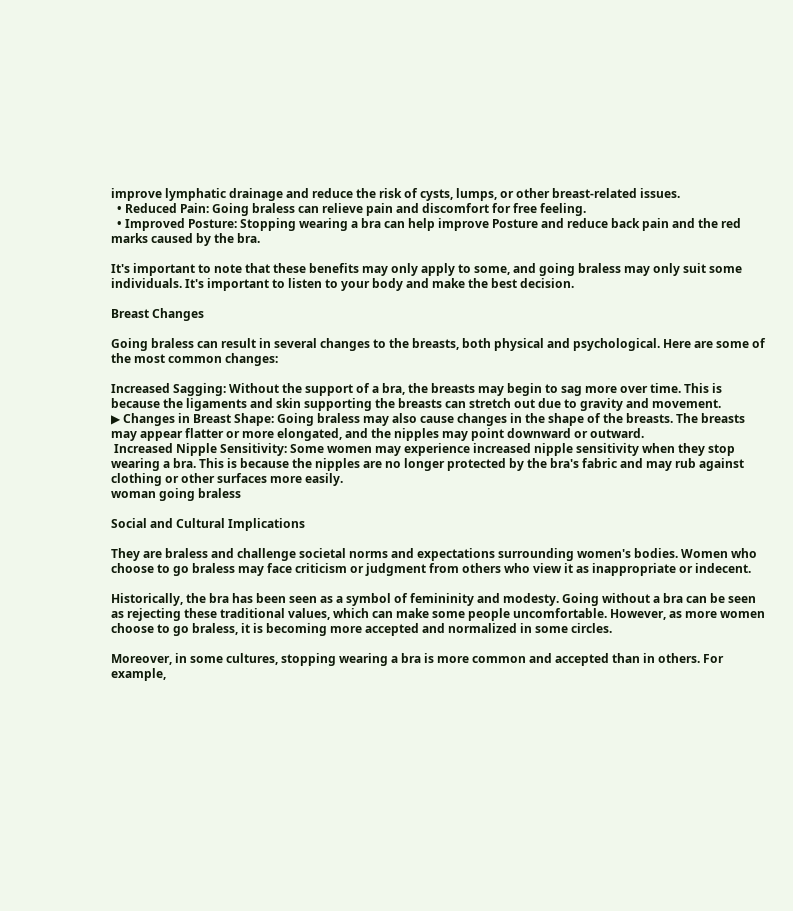improve lymphatic drainage and reduce the risk of cysts, lumps, or other breast-related issues.
  • Reduced Pain: Going braless can relieve pain and discomfort for free feeling.
  • Improved Posture: Stopping wearing a bra can help improve Posture and reduce back pain and the red marks caused by the bra.

It's important to note that these benefits may only apply to some, and going braless may only suit some individuals. It's important to listen to your body and make the best decision.

Breast Changes

Going braless can result in several changes to the breasts, both physical and psychological. Here are some of the most common changes:

Increased Sagging: Without the support of a bra, the breasts may begin to sag more over time. This is because the ligaments and skin supporting the breasts can stretch out due to gravity and movement.
▶ Changes in Breast Shape: Going braless may also cause changes in the shape of the breasts. The breasts may appear flatter or more elongated, and the nipples may point downward or outward.
 Increased Nipple Sensitivity: Some women may experience increased nipple sensitivity when they stop wearing a bra. This is because the nipples are no longer protected by the bra's fabric and may rub against clothing or other surfaces more easily.
woman going braless

Social and Cultural Implications

They are braless and challenge societal norms and expectations surrounding women's bodies. Women who choose to go braless may face criticism or judgment from others who view it as inappropriate or indecent.

Historically, the bra has been seen as a symbol of femininity and modesty. Going without a bra can be seen as rejecting these traditional values, which can make some people uncomfortable. However, as more women choose to go braless, it is becoming more accepted and normalized in some circles.

Moreover, in some cultures, stopping wearing a bra is more common and accepted than in others. For example,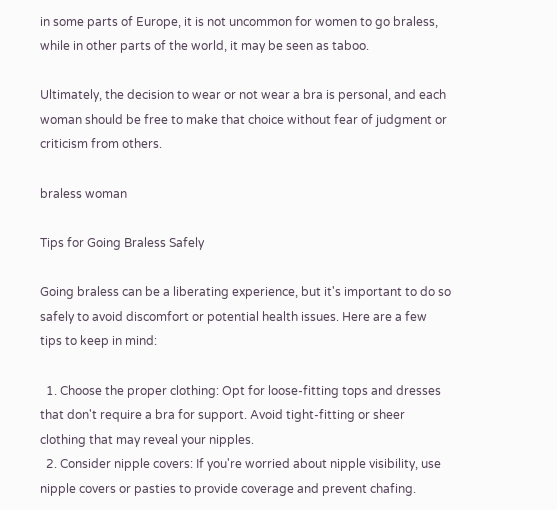in some parts of Europe, it is not uncommon for women to go braless, while in other parts of the world, it may be seen as taboo.

Ultimately, the decision to wear or not wear a bra is personal, and each woman should be free to make that choice without fear of judgment or criticism from others.

braless woman

Tips for Going Braless Safely

Going braless can be a liberating experience, but it's important to do so safely to avoid discomfort or potential health issues. Here are a few tips to keep in mind:

  1. Choose the proper clothing: Opt for loose-fitting tops and dresses that don't require a bra for support. Avoid tight-fitting or sheer clothing that may reveal your nipples.
  2. Consider nipple covers: If you're worried about nipple visibility, use nipple covers or pasties to provide coverage and prevent chafing.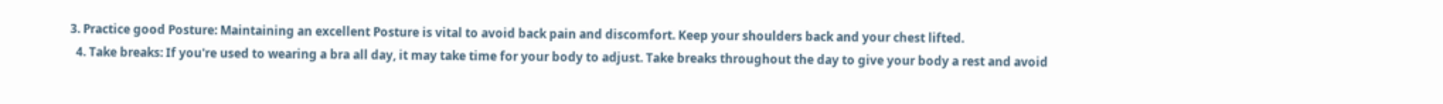3. Practice good Posture: Maintaining an excellent Posture is vital to avoid back pain and discomfort. Keep your shoulders back and your chest lifted.
  4. Take breaks: If you're used to wearing a bra all day, it may take time for your body to adjust. Take breaks throughout the day to give your body a rest and avoid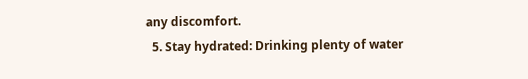any discomfort.
  5. Stay hydrated: Drinking plenty of water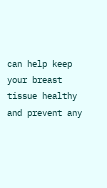can help keep your breast tissue healthy and prevent any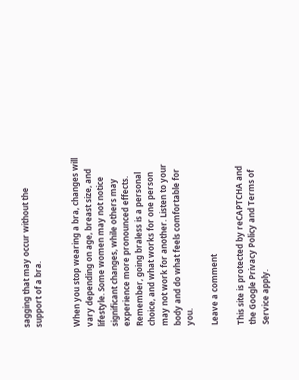sagging that may occur without the support of a bra.


When you stop wearing a bra, changes will vary depending on age, breast size, and lifestyle. Some women may not notice significant changes, while others may experience more pronounced effects. Remember, going braless is a personal choice, and what works for one person may not work for another. Listen to your body and do what feels comfortable for you.

Leave a comment

This site is protected by reCAPTCHA and the Google Privacy Policy and Terms of Service apply.